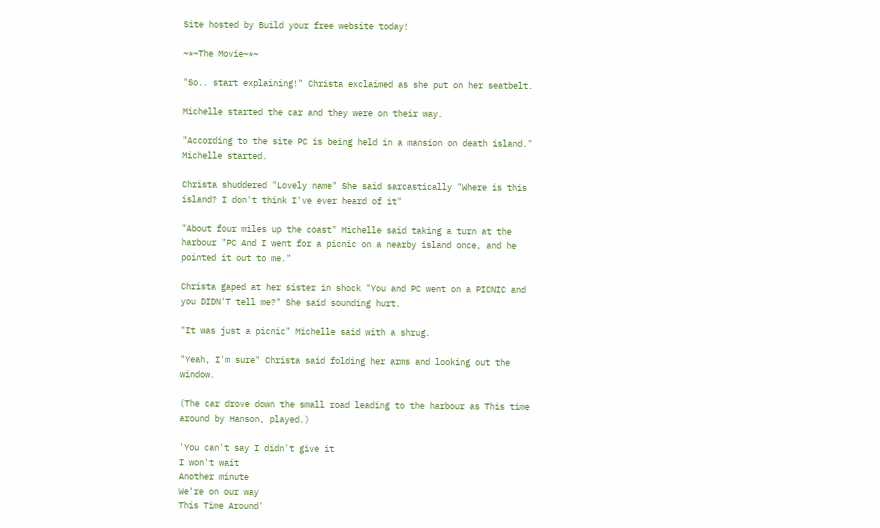Site hosted by Build your free website today!

~*~The Movie~*~

"So.. start explaining!" Christa exclaimed as she put on her seatbelt.

Michelle started the car and they were on their way.

"According to the site PC is being held in a mansion on death island." Michelle started.

Christa shuddered "Lovely name" She said sarcastically "Where is this island? I don't think I've ever heard of it"

"About four miles up the coast" Michelle said taking a turn at the harbour "PC And I went for a picnic on a nearby island once, and he pointed it out to me."

Christa gaped at her sister in shock "You and PC went on a PICNIC and you DIDN'T tell me?" She said sounding hurt.

"It was just a picnic" Michelle said with a shrug.

"Yeah, I'm sure" Christa said folding her arms and looking out the window.

(The car drove down the small road leading to the harbour as This time around by Hanson, played.)

'You can't say I didn't give it
I won't wait
Another minute
We're on our way
This Time Around'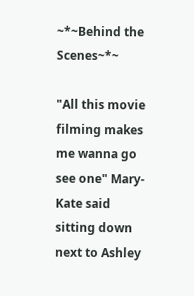~*~Behind the Scenes~*~

"All this movie filming makes me wanna go see one" Mary-Kate said sitting down next to Ashley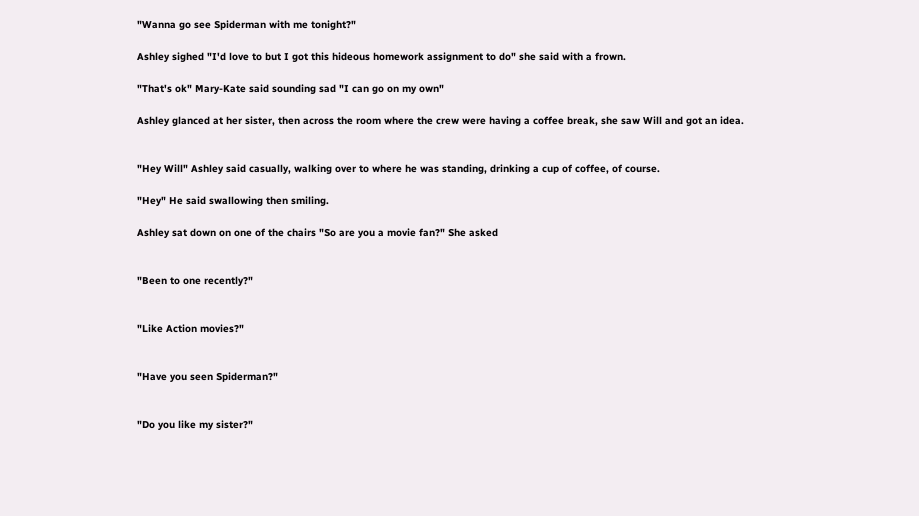"Wanna go see Spiderman with me tonight?"

Ashley sighed "I'd love to but I got this hideous homework assignment to do" she said with a frown.

"That's ok" Mary-Kate said sounding sad "I can go on my own"

Ashley glanced at her sister, then across the room where the crew were having a coffee break, she saw Will and got an idea.


"Hey Will" Ashley said casually, walking over to where he was standing, drinking a cup of coffee, of course.

"Hey" He said swallowing then smiling.

Ashley sat down on one of the chairs "So are you a movie fan?" She asked


"Been to one recently?"


"Like Action movies?"


"Have you seen Spiderman?"


"Do you like my sister?"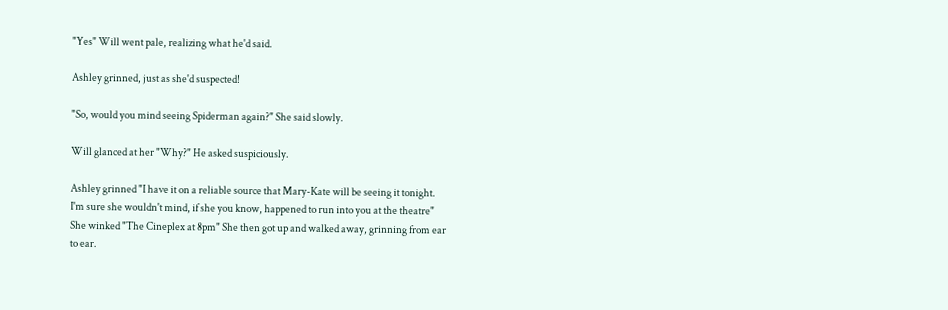"Yes" Will went pale, realizing what he'd said.

Ashley grinned, just as she'd suspected!

"So, would you mind seeing Spiderman again?" She said slowly.

Will glanced at her "Why?" He asked suspiciously.

Ashley grinned "I have it on a reliable source that Mary-Kate will be seeing it tonight. I'm sure she wouldn't mind, if she you know, happened to run into you at the theatre" She winked "The Cineplex at 8pm" She then got up and walked away, grinning from ear to ear.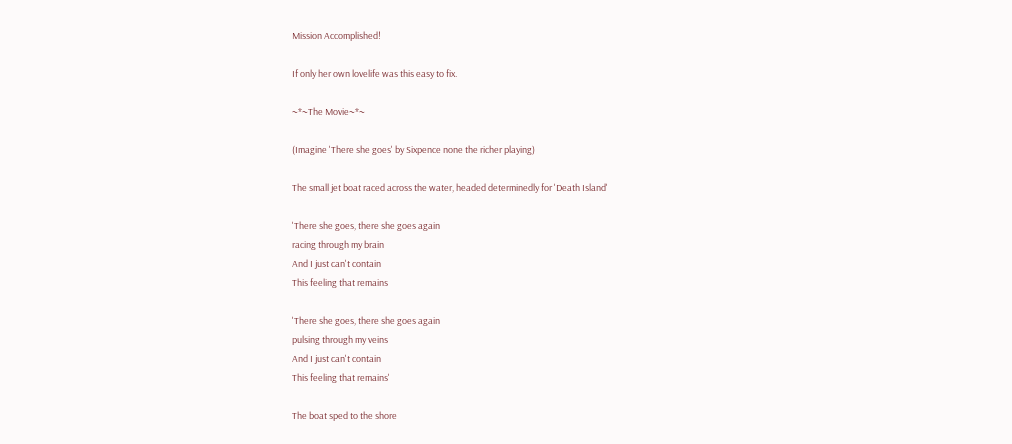Mission Accomplished!

If only her own lovelife was this easy to fix.

~*~The Movie~*~

(Imagine 'There she goes' by Sixpence none the richer playing)

The small jet boat raced across the water, headed determinedly for 'Death Island'

'There she goes, there she goes again
racing through my brain
And I just can't contain
This feeling that remains

'There she goes, there she goes again
pulsing through my veins
And I just can't contain
This feeling that remains'

The boat sped to the shore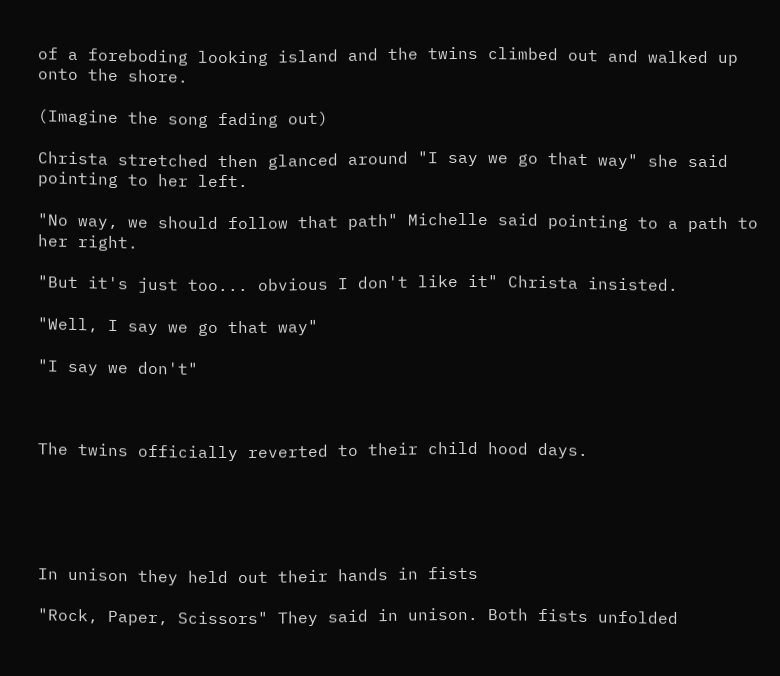of a foreboding looking island and the twins climbed out and walked up onto the shore.

(Imagine the song fading out)

Christa stretched then glanced around "I say we go that way" she said pointing to her left.

"No way, we should follow that path" Michelle said pointing to a path to her right.

"But it's just too... obvious I don't like it" Christa insisted.

"Well, I say we go that way"

"I say we don't"



The twins officially reverted to their child hood days.





In unison they held out their hands in fists

"Rock, Paper, Scissors" They said in unison. Both fists unfolded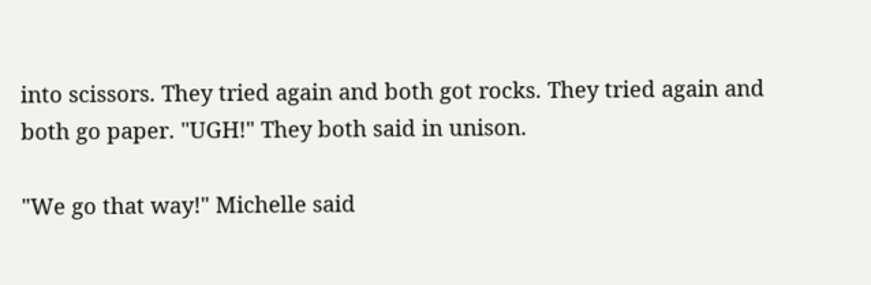into scissors. They tried again and both got rocks. They tried again and both go paper. "UGH!" They both said in unison.

"We go that way!" Michelle said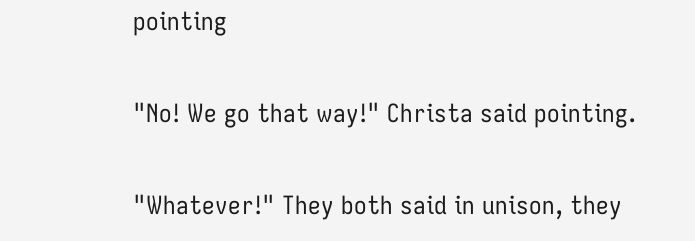pointing

"No! We go that way!" Christa said pointing.

"Whatever!" They both said in unison, they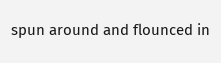spun around and flounced in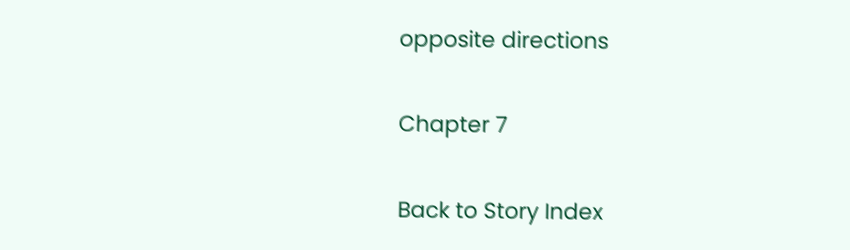opposite directions

Chapter 7

Back to Story Index